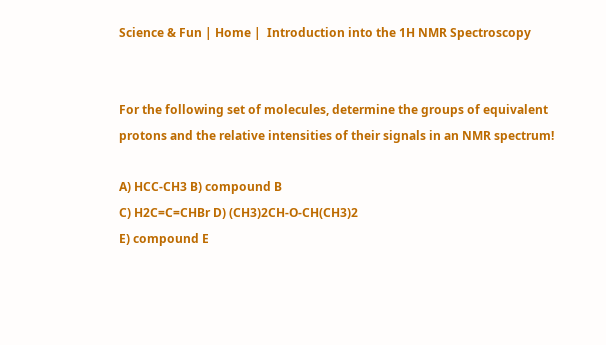Science & Fun | Home |  Introduction into the 1H NMR Spectroscopy


For the following set of molecules, determine the groups of equivalent protons and the relative intensities of their signals in an NMR spectrum!

A) HCC-CH3 B) compound B
C) H2C=C=CHBr D) (CH3)2CH-O-CH(CH3)2
E) compound E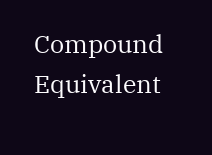Compound   Equivalent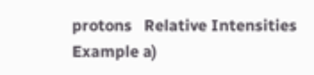protons   Relative Intensities
Example a)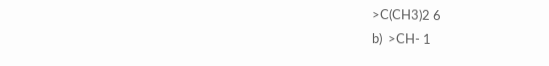>C(CH3)2 6
b)  >CH- 1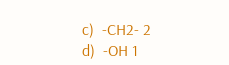c)  -CH2- 2
d)  -OH 1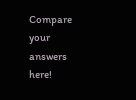Compare your answers here!